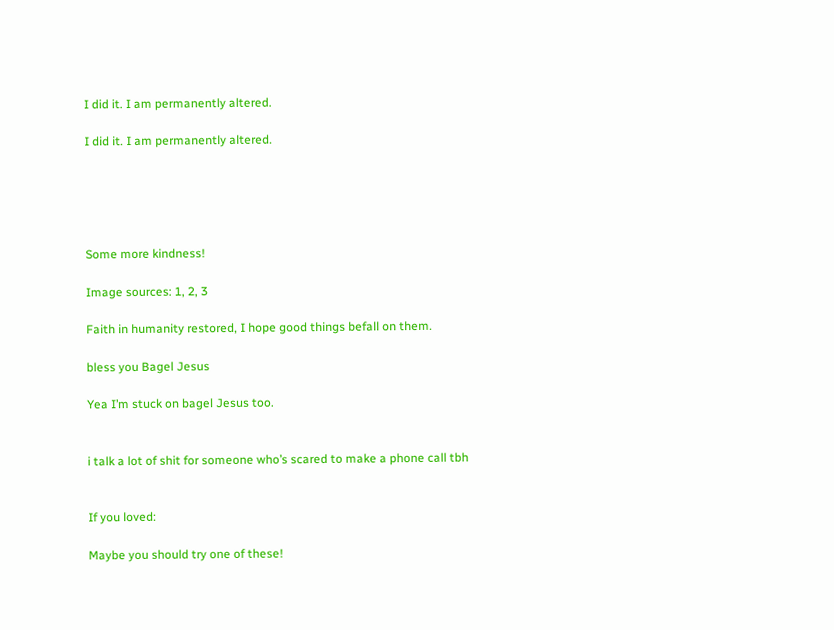I did it. I am permanently altered.

I did it. I am permanently altered.





Some more kindness!

Image sources: 1, 2, 3

Faith in humanity restored, I hope good things befall on them.

bless you Bagel Jesus

Yea I’m stuck on bagel Jesus too.


i talk a lot of shit for someone who’s scared to make a phone call tbh


If you loved:

Maybe you should try one of these!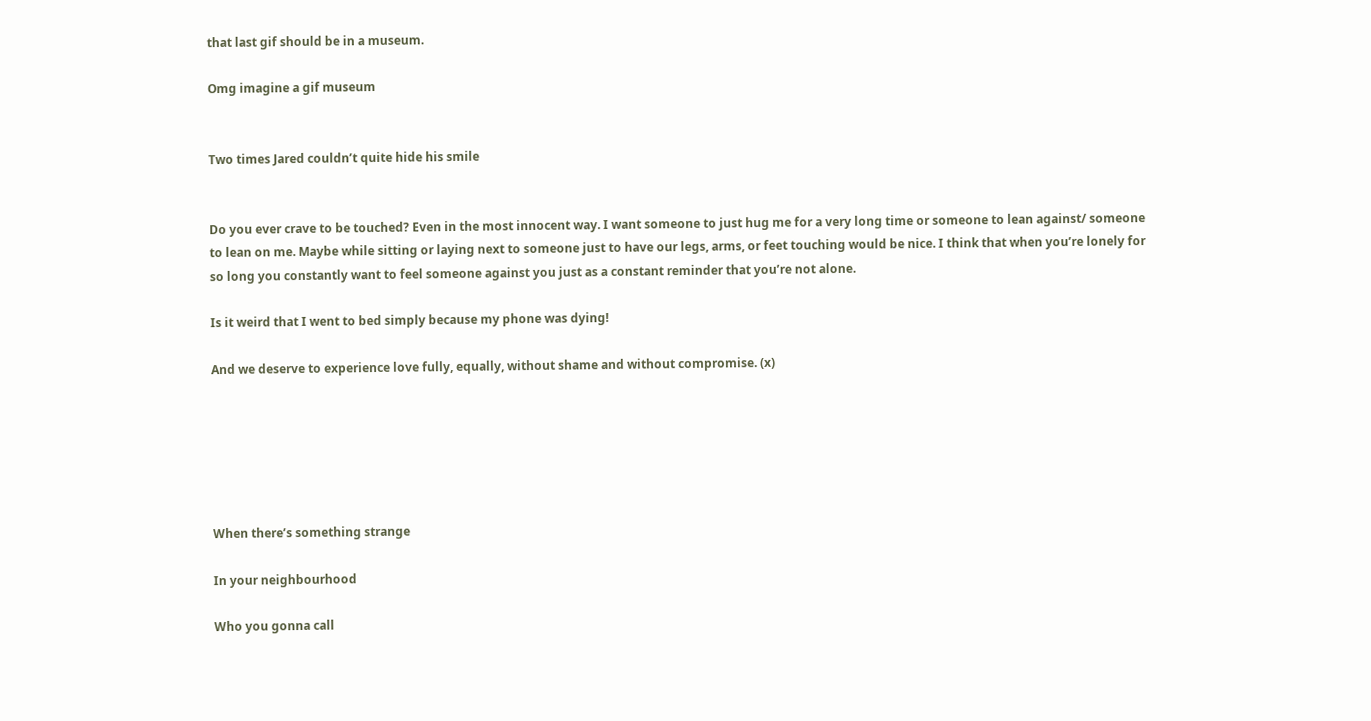that last gif should be in a museum.

Omg imagine a gif museum


Two times Jared couldn’t quite hide his smile


Do you ever crave to be touched? Even in the most innocent way. I want someone to just hug me for a very long time or someone to lean against/ someone to lean on me. Maybe while sitting or laying next to someone just to have our legs, arms, or feet touching would be nice. I think that when you’re lonely for so long you constantly want to feel someone against you just as a constant reminder that you’re not alone.

Is it weird that I went to bed simply because my phone was dying!

And we deserve to experience love fully, equally, without shame and without compromise. (x)






When there’s something strange

In your neighbourhood

Who you gonna call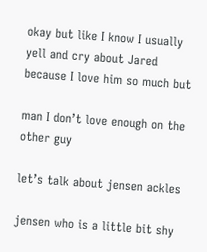okay but like I know I usually yell and cry about Jared because I love him so much but

man I don’t love enough on the other guy

let’s talk about jensen ackles

jensen who is a little bit shy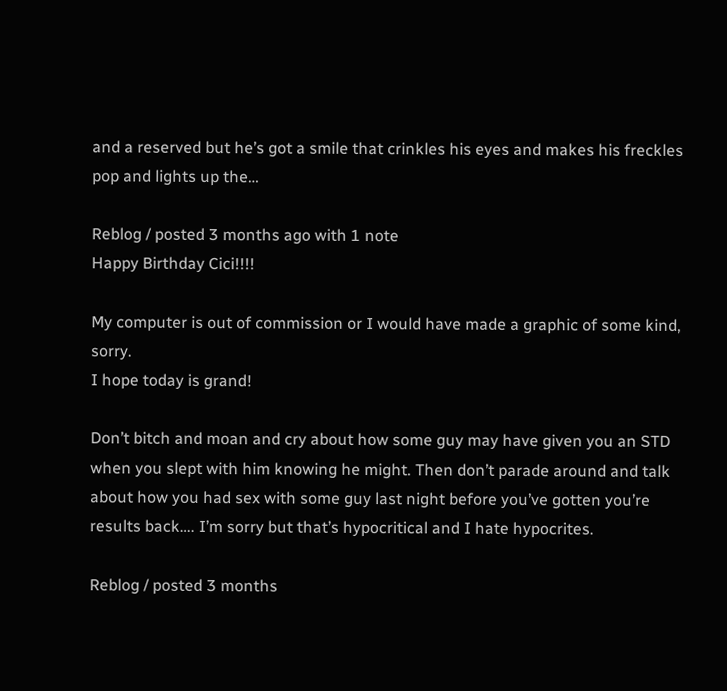and a reserved but he’s got a smile that crinkles his eyes and makes his freckles pop and lights up the…

Reblog / posted 3 months ago with 1 note
Happy Birthday Cici!!!!

My computer is out of commission or I would have made a graphic of some kind, sorry.
I hope today is grand!

Don’t bitch and moan and cry about how some guy may have given you an STD when you slept with him knowing he might. Then don’t parade around and talk about how you had sex with some guy last night before you’ve gotten you’re results back…. I’m sorry but that’s hypocritical and I hate hypocrites.

Reblog / posted 3 months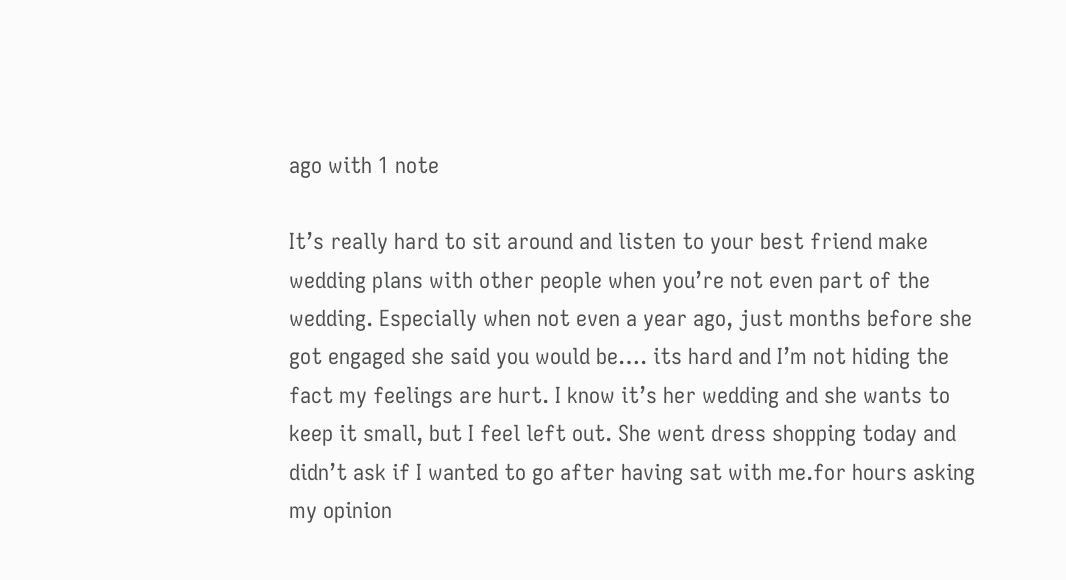ago with 1 note

It’s really hard to sit around and listen to your best friend make wedding plans with other people when you’re not even part of the wedding. Especially when not even a year ago, just months before she got engaged she said you would be…. its hard and I’m not hiding the fact my feelings are hurt. I know it’s her wedding and she wants to keep it small, but I feel left out. She went dress shopping today and didn’t ask if I wanted to go after having sat with me.for hours asking my opinion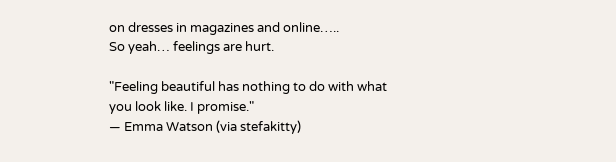on dresses in magazines and online…..
So yeah… feelings are hurt.

"Feeling beautiful has nothing to do with what you look like. I promise."
— Emma Watson (via stefakitty)